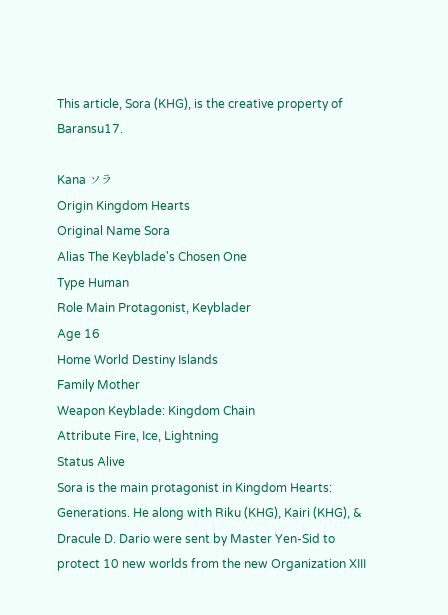This article, Sora (KHG), is the creative property of Baransu17.

Kana ソラ
Origin Kingdom Hearts
Original Name Sora
Alias The Keyblade's Chosen One
Type Human
Role Main Protagonist, Keyblader
Age 16
Home World Destiny Islands
Family Mother
Weapon Keyblade: Kingdom Chain
Attribute Fire, Ice, Lightning
Status Alive
Sora is the main protagonist in Kingdom Hearts: Generations. He along with Riku (KHG), Kairi (KHG), & Dracule D. Dario were sent by Master Yen-Sid to protect 10 new worlds from the new Organization XIII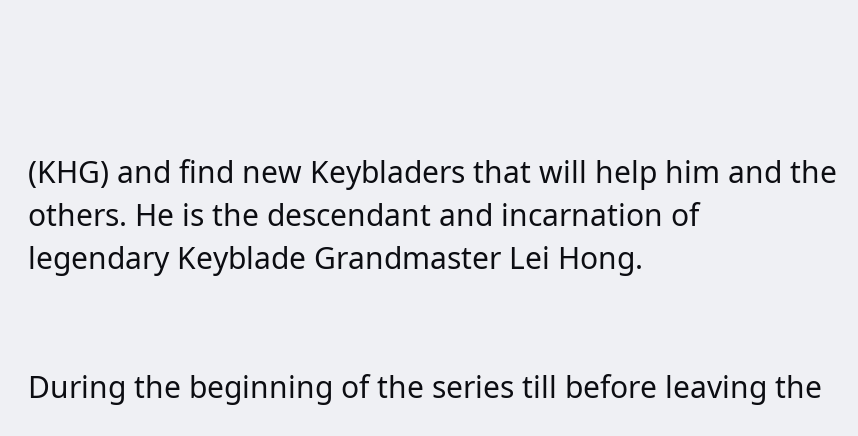(KHG) and find new Keybladers that will help him and the others. He is the descendant and incarnation of legendary Keyblade Grandmaster Lei Hong.


During the beginning of the series till before leaving the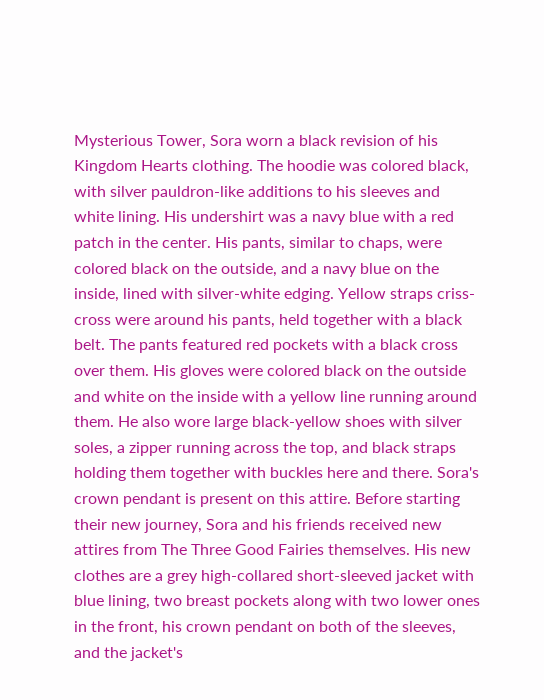Mysterious Tower, Sora worn a black revision of his Kingdom Hearts clothing. The hoodie was colored black, with silver pauldron-like additions to his sleeves and white lining. His undershirt was a navy blue with a red patch in the center. His pants, similar to chaps, were colored black on the outside, and a navy blue on the inside, lined with silver-white edging. Yellow straps criss-cross were around his pants, held together with a black belt. The pants featured red pockets with a black cross over them. His gloves were colored black on the outside and white on the inside with a yellow line running around them. He also wore large black-yellow shoes with silver soles, a zipper running across the top, and black straps holding them together with buckles here and there. Sora's crown pendant is present on this attire. Before starting their new journey, Sora and his friends received new attires from The Three Good Fairies themselves. His new clothes are a grey high-collared short-sleeved jacket with blue lining, two breast pockets along with two lower ones in the front, his crown pendant on both of the sleeves, and the jacket's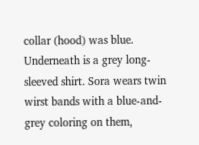collar (hood) was blue. Underneath is a grey long-sleeved shirt. Sora wears twin wirst bands with a blue-and-grey coloring on them,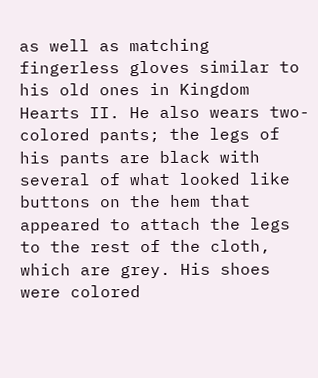as well as matching fingerless gloves similar to his old ones in Kingdom Hearts II. He also wears two-colored pants; the legs of his pants are black with several of what looked like buttons on the hem that appeared to attach the legs to the rest of the cloth, which are grey. His shoes were colored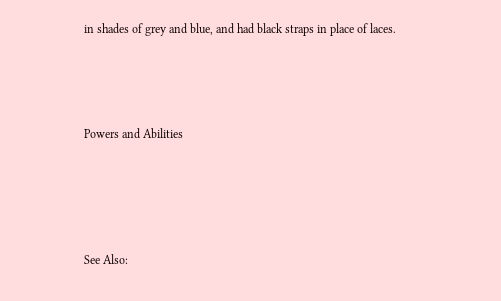in shades of grey and blue, and had black straps in place of laces.




Powers and Abilities





See Also: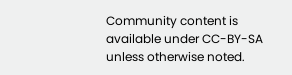Community content is available under CC-BY-SA unless otherwise noted.